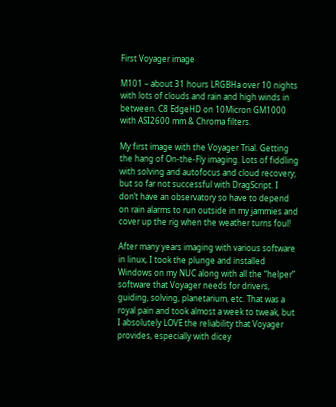First Voyager image

M101 – about 31 hours LRGBHa over 10 nights with lots of clouds and rain and high winds in between. C8 EdgeHD on 10Micron GM1000 with ASI2600 mm & Chroma filters.

My first image with the Voyager Trial. Getting the hang of On-the-Fly imaging. Lots of fiddling with solving and autofocus and cloud recovery, but so far not successful with DragScript. I don’t have an observatory so have to depend on rain alarms to run outside in my jammies and cover up the rig when the weather turns foul!

After many years imaging with various software in linux, I took the plunge and installed Windows on my NUC along with all the “helper” software that Voyager needs for drivers, guiding, solving, planetarium, etc. That was a royal pain and took almost a week to tweak, but I absolutely LOVE the reliability that Voyager provides, especially with dicey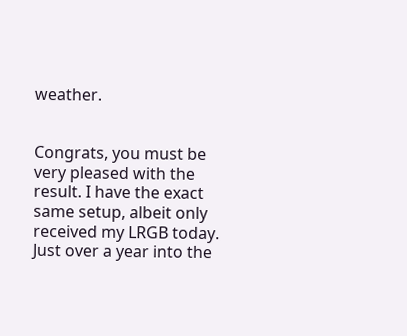weather.


Congrats, you must be very pleased with the result. I have the exact same setup, albeit only received my LRGB today. Just over a year into the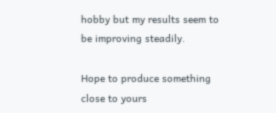hobby but my results seem to be improving steadily.

Hope to produce something close to yours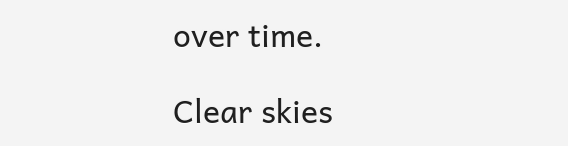over time.

Clear skies